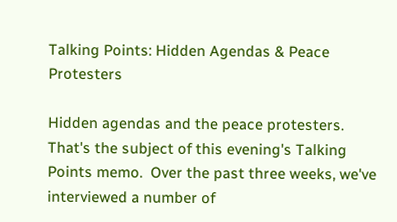Talking Points: Hidden Agendas & Peace Protesters

Hidden agendas and the peace protesters.  That's the subject of this evening's Talking Points memo.  Over the past three weeks, we've interviewed a number of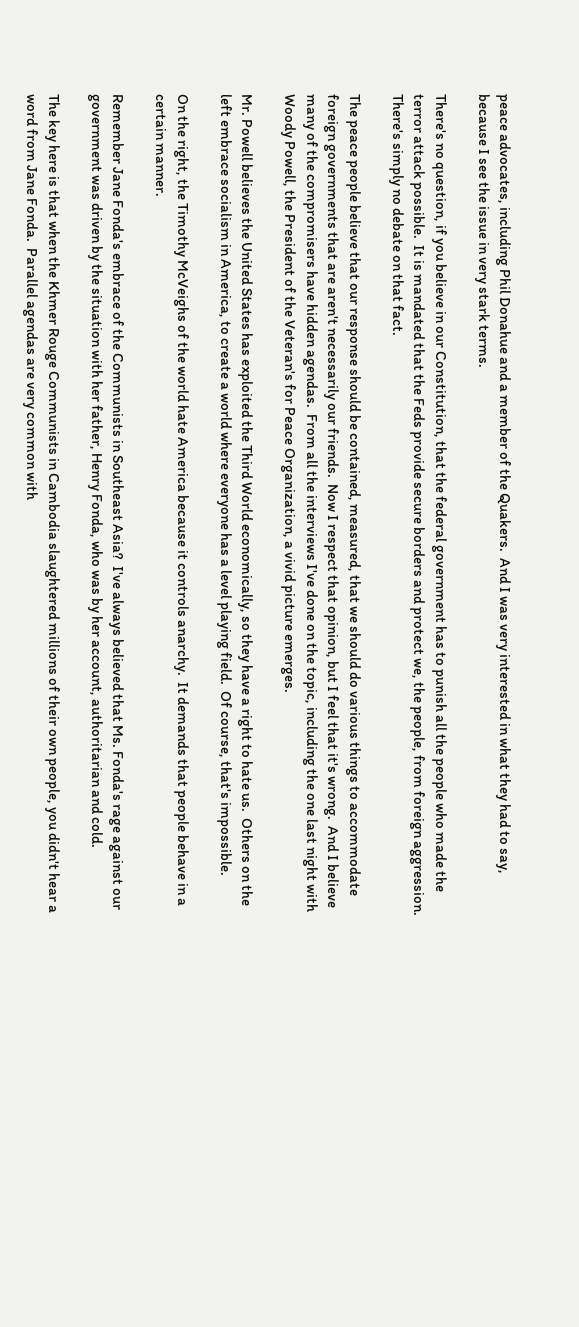peace advocates, including Phil Donahue and a member of the Quakers.  And I was very interested in what they had to say, because I see the issue in very stark terms.

There's no question, if you believe in our Constitution, that the federal government has to punish all the people who made the terror attack possible.  It is mandated that the Feds provide secure borders and protect we, the people, from foreign aggression.  There's simply no debate on that fact.

The peace people believe that our response should be contained, measured, that we should do various things to accommodate foreign governments that are aren't necessarily our friends.  Now I respect that opinion, but I feel that it's wrong.  And I believe many of the compromisers have hidden agendas.  From all the interviews I've done on the topic, including the one last night with Woody Powell, the President of the Veteran's for Peace Organization, a vivid picture emerges.

Mr. Powell believes the United States has exploited the Third World economically, so they have a right to hate us.  Others on the left embrace socialism in America, to create a world where everyone has a level playing field.  Of course, that's impossible.

On the right, the Timothy McVeighs of the world hate America because it controls anarchy.  It demands that people behave in a certain manner.

Remember Jane Fonda's embrace of the Communists in Southeast Asia?  I've always believed that Ms. Fonda's rage against our government was driven by the situation with her father, Henry Fonda, who was by her account, authoritarian and cold.

The key here is that when the Khmer Rouge Communists in Cambodia slaughtered millions of their own people, you didn't hear a word from Jane Fonda.  Parallel agendas are very common with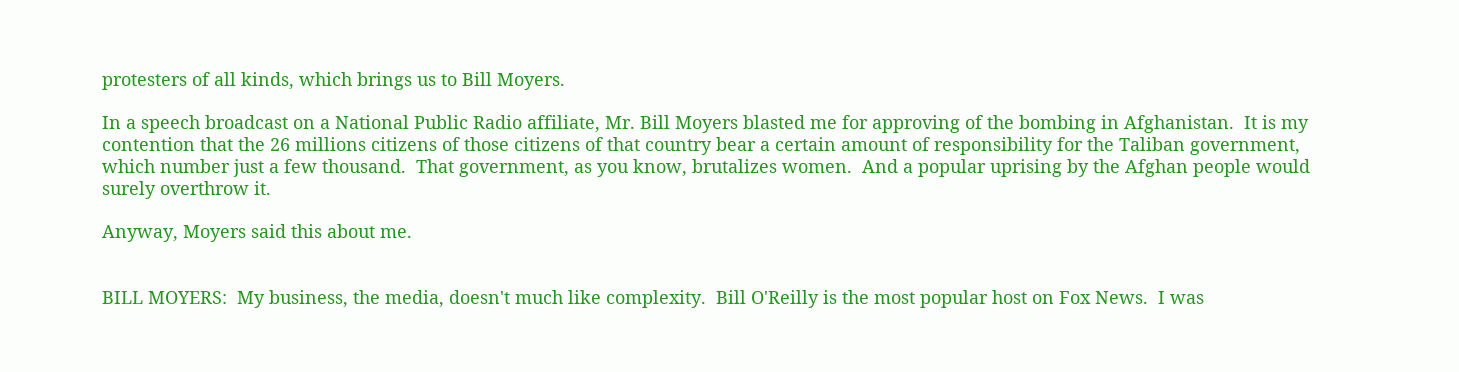protesters of all kinds, which brings us to Bill Moyers.

In a speech broadcast on a National Public Radio affiliate, Mr. Bill Moyers blasted me for approving of the bombing in Afghanistan.  It is my contention that the 26 millions citizens of those citizens of that country bear a certain amount of responsibility for the Taliban government, which number just a few thousand.  That government, as you know, brutalizes women.  And a popular uprising by the Afghan people would surely overthrow it.

Anyway, Moyers said this about me.


BILL MOYERS:  My business, the media, doesn't much like complexity.  Bill O'Reilly is the most popular host on Fox News.  I was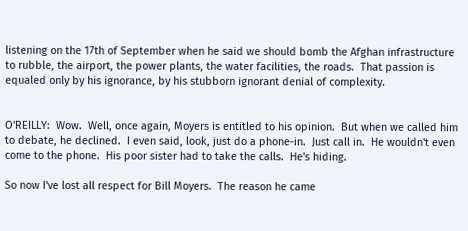listening on the 17th of September when he said we should bomb the Afghan infrastructure to rubble, the airport, the power plants, the water facilities, the roads.  That passion is equaled only by his ignorance, by his stubborn ignorant denial of complexity.


O'REILLY:  Wow.  Well, once again, Moyers is entitled to his opinion.  But when we called him to debate, he declined.  I even said, look, just do a phone-in.  Just call in.  He wouldn't even come to the phone.  His poor sister had to take the calls.  He's hiding.

So now I've lost all respect for Bill Moyers.  The reason he came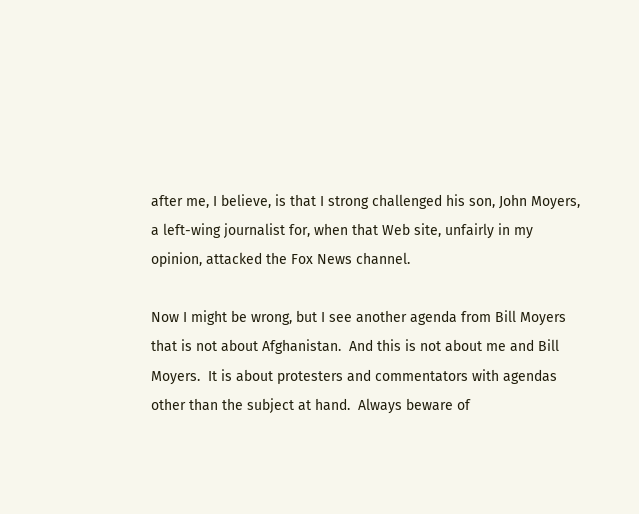after me, I believe, is that I strong challenged his son, John Moyers, a left-wing journalist for, when that Web site, unfairly in my opinion, attacked the Fox News channel.

Now I might be wrong, but I see another agenda from Bill Moyers that is not about Afghanistan.  And this is not about me and Bill Moyers.  It is about protesters and commentators with agendas other than the subject at hand.  Always beware of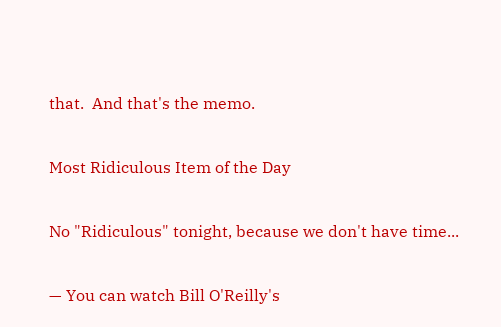that.  And that's the memo.

Most Ridiculous Item of the Day

No "Ridiculous" tonight, because we don't have time...

— You can watch Bill O'Reilly's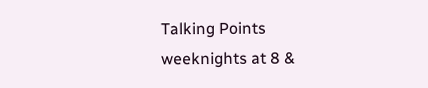Talking Points weeknights at 8 &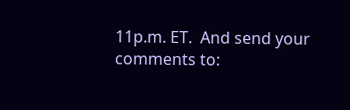11p.m. ET.  And send your comments to: